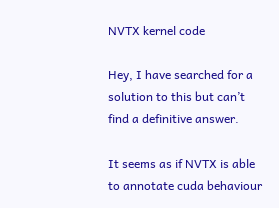NVTX kernel code

Hey, I have searched for a solution to this but can’t find a definitive answer.

It seems as if NVTX is able to annotate cuda behaviour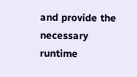and provide the necessary runtime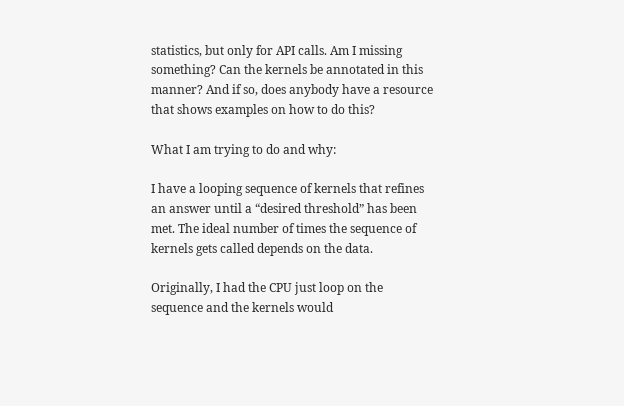statistics, but only for API calls. Am I missing something? Can the kernels be annotated in this manner? And if so, does anybody have a resource that shows examples on how to do this?

What I am trying to do and why:

I have a looping sequence of kernels that refines an answer until a “desired threshold” has been met. The ideal number of times the sequence of kernels gets called depends on the data.

Originally, I had the CPU just loop on the sequence and the kernels would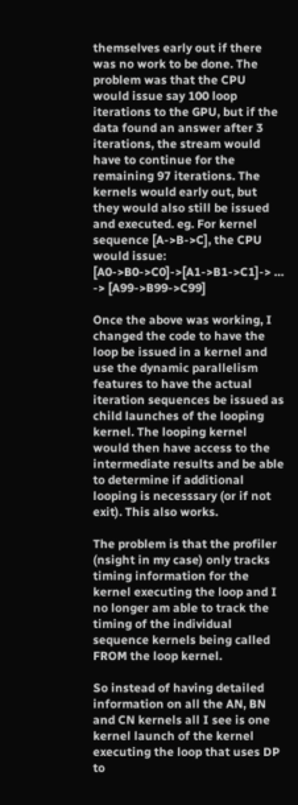themselves early out if there was no work to be done. The problem was that the CPU would issue say 100 loop iterations to the GPU, but if the data found an answer after 3 iterations, the stream would have to continue for the remaining 97 iterations. The kernels would early out, but they would also still be issued and executed. eg. For kernel sequence [A->B->C], the CPU would issue:
[A0->B0->C0]->[A1->B1->C1]-> … -> [A99->B99->C99]

Once the above was working, I changed the code to have the loop be issued in a kernel and use the dynamic parallelism features to have the actual iteration sequences be issued as child launches of the looping kernel. The looping kernel would then have access to the intermediate results and be able to determine if additional looping is necesssary (or if not exit). This also works.

The problem is that the profiler (nsight in my case) only tracks timing information for the kernel executing the loop and I no longer am able to track the timing of the individual sequence kernels being called FROM the loop kernel.

So instead of having detailed information on all the AN, BN and CN kernels all I see is one kernel launch of the kernel executing the loop that uses DP to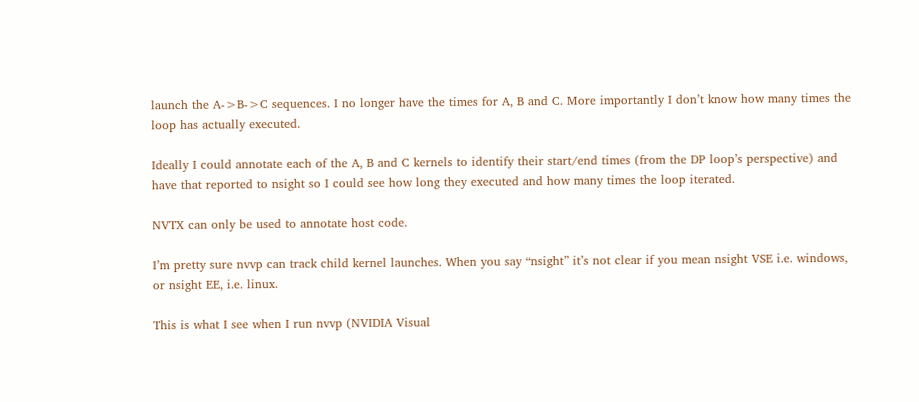launch the A->B->C sequences. I no longer have the times for A, B and C. More importantly I don’t know how many times the loop has actually executed.

Ideally I could annotate each of the A, B and C kernels to identify their start/end times (from the DP loop’s perspective) and have that reported to nsight so I could see how long they executed and how many times the loop iterated.

NVTX can only be used to annotate host code.

I’m pretty sure nvvp can track child kernel launches. When you say “nsight” it’s not clear if you mean nsight VSE i.e. windows, or nsight EE, i.e. linux.

This is what I see when I run nvvp (NVIDIA Visual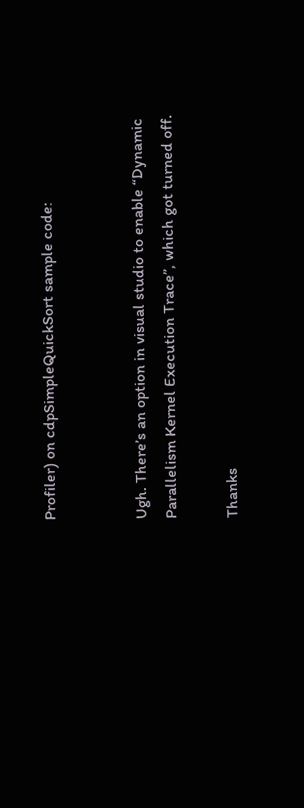Profiler) on cdpSimpleQuickSort sample code:


Ugh. There’s an option in visual studio to enable “Dynamic Parallelism Kernel Execution Trace”, which got turned off.

Thanks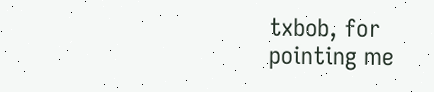txbob, for pointing me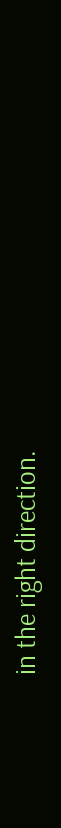in the right direction.